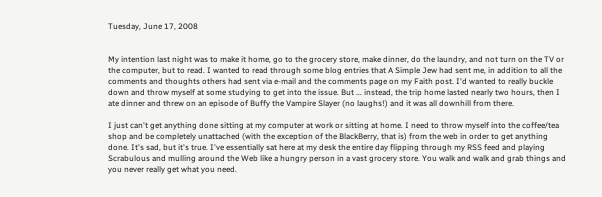Tuesday, June 17, 2008


My intention last night was to make it home, go to the grocery store, make dinner, do the laundry, and not turn on the TV or the computer, but to read. I wanted to read through some blog entries that A Simple Jew had sent me, in addition to all the comments and thoughts others had sent via e-mail and the comments page on my Faith post. I'd wanted to really buckle down and throw myself at some studying to get into the issue. But ... instead, the trip home lasted nearly two hours, then I ate dinner and threw on an episode of Buffy the Vampire Slayer (no laughs!) and it was all downhill from there.

I just can't get anything done sitting at my computer at work or sitting at home. I need to throw myself into the coffee/tea shop and be completely unattached (with the exception of the BlackBerry, that is) from the web in order to get anything done. It's sad, but it's true. I've essentially sat here at my desk the entire day flipping through my RSS feed and playing Scrabulous and mulling around the Web like a hungry person in a vast grocery store. You walk and walk and grab things and you never really get what you need.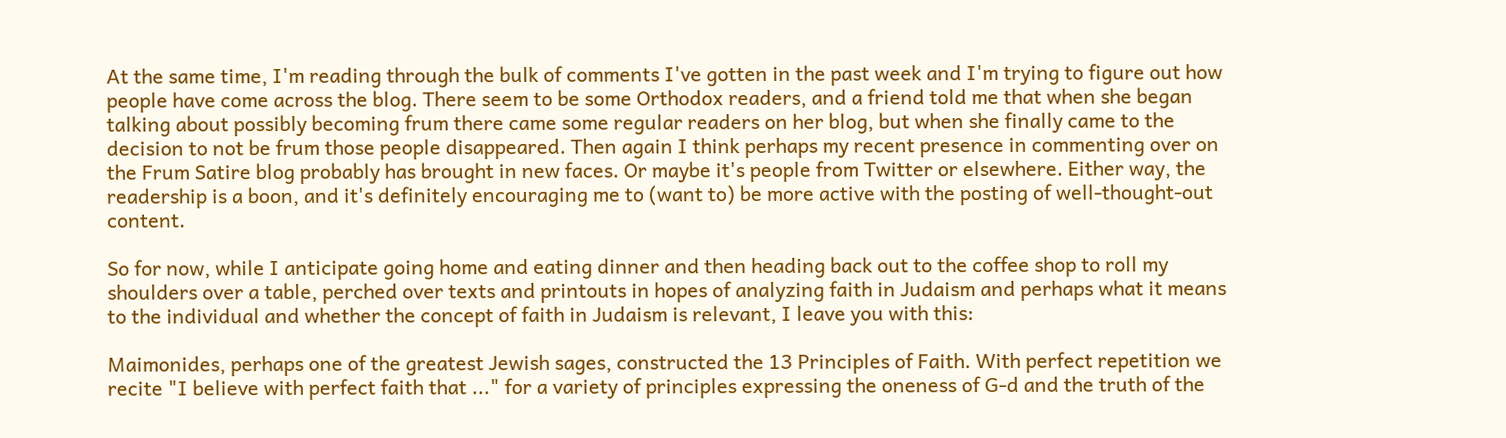At the same time, I'm reading through the bulk of comments I've gotten in the past week and I'm trying to figure out how people have come across the blog. There seem to be some Orthodox readers, and a friend told me that when she began talking about possibly becoming frum there came some regular readers on her blog, but when she finally came to the decision to not be frum those people disappeared. Then again I think perhaps my recent presence in commenting over on the Frum Satire blog probably has brought in new faces. Or maybe it's people from Twitter or elsewhere. Either way, the readership is a boon, and it's definitely encouraging me to (want to) be more active with the posting of well-thought-out content.

So for now, while I anticipate going home and eating dinner and then heading back out to the coffee shop to roll my shoulders over a table, perched over texts and printouts in hopes of analyzing faith in Judaism and perhaps what it means to the individual and whether the concept of faith in Judaism is relevant, I leave you with this:

Maimonides, perhaps one of the greatest Jewish sages, constructed the 13 Principles of Faith. With perfect repetition we recite "I believe with perfect faith that ..." for a variety of principles expressing the oneness of G-d and the truth of the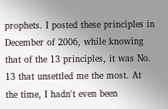prophets. I posted these principles in December of 2006, while knowing that of the 13 principles, it was No. 13 that unsettled me the most. At the time, I hadn't even been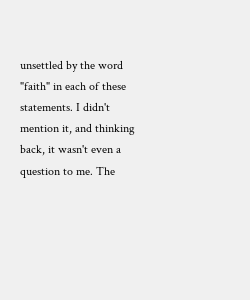unsettled by the word "faith" in each of these statements. I didn't mention it, and thinking back, it wasn't even a question to me. The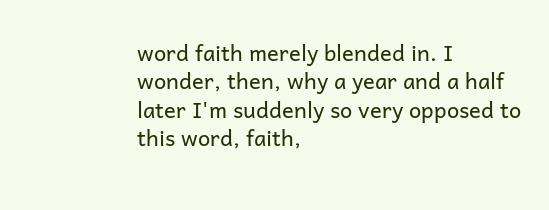word faith merely blended in. I wonder, then, why a year and a half later I'm suddenly so very opposed to this word, faith,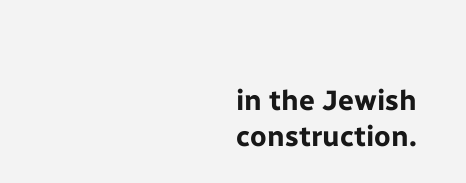in the Jewish construction.